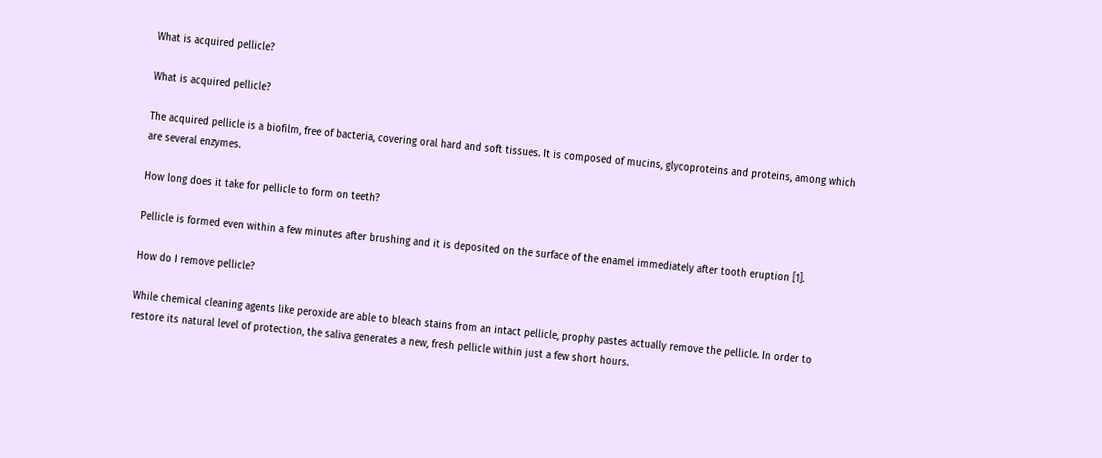What is acquired pellicle?

What is acquired pellicle?

The acquired pellicle is a biofilm, free of bacteria, covering oral hard and soft tissues. It is composed of mucins, glycoproteins and proteins, among which are several enzymes.

How long does it take for pellicle to form on teeth?

Pellicle is formed even within a few minutes after brushing and it is deposited on the surface of the enamel immediately after tooth eruption [1].

How do I remove pellicle?

While chemical cleaning agents like peroxide are able to bleach stains from an intact pellicle, prophy pastes actually remove the pellicle. In order to restore its natural level of protection, the saliva generates a new, fresh pellicle within just a few short hours.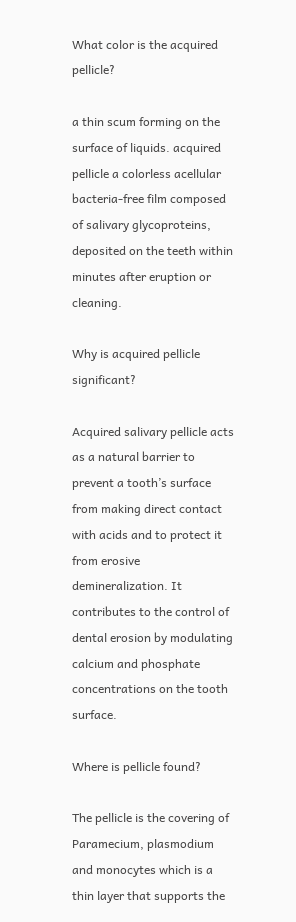What color is the acquired pellicle?

a thin scum forming on the surface of liquids. acquired pellicle a colorless acellular bacteria-free film composed of salivary glycoproteins, deposited on the teeth within minutes after eruption or cleaning.

Why is acquired pellicle significant?

Acquired salivary pellicle acts as a natural barrier to prevent a tooth’s surface from making direct contact with acids and to protect it from erosive demineralization. It contributes to the control of dental erosion by modulating calcium and phosphate concentrations on the tooth surface.

Where is pellicle found?

The pellicle is the covering of Paramecium, plasmodium and monocytes which is a thin layer that supports the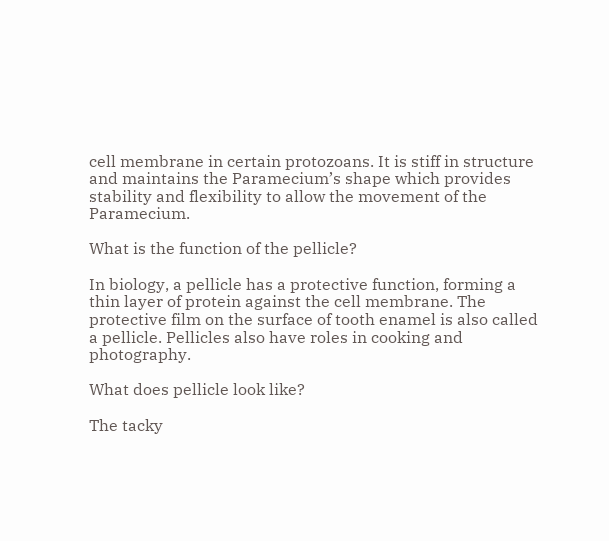cell membrane in certain protozoans. It is stiff in structure and maintains the Paramecium’s shape which provides stability and flexibility to allow the movement of the Paramecium.

What is the function of the pellicle?

In biology, a pellicle has a protective function, forming a thin layer of protein against the cell membrane. The protective film on the surface of tooth enamel is also called a pellicle. Pellicles also have roles in cooking and photography.

What does pellicle look like?

The tacky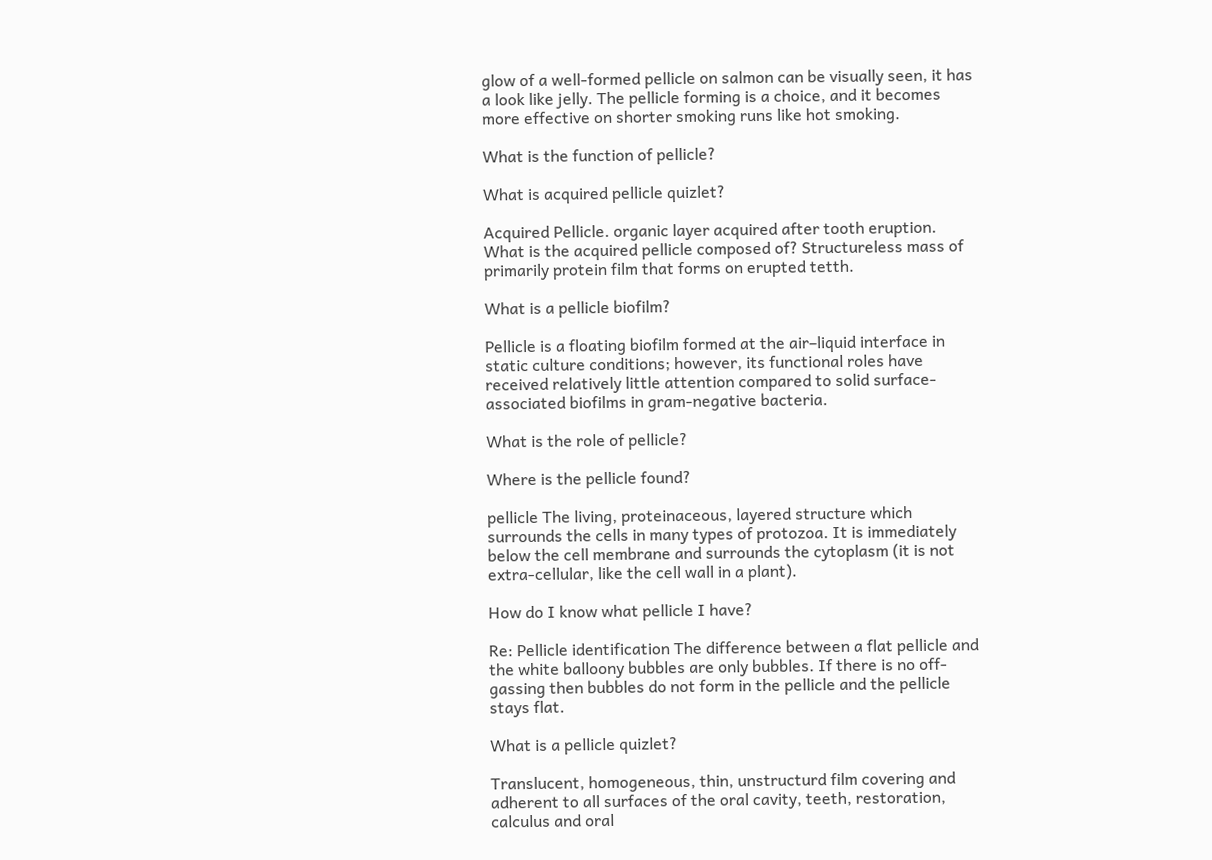glow of a well-formed pellicle on salmon can be visually seen, it has a look like jelly. The pellicle forming is a choice, and it becomes more effective on shorter smoking runs like hot smoking.

What is the function of pellicle?

What is acquired pellicle quizlet?

Acquired Pellicle. organic layer acquired after tooth eruption. What is the acquired pellicle composed of? Structureless mass of primarily protein film that forms on erupted tetth.

What is a pellicle biofilm?

Pellicle is a floating biofilm formed at the air–liquid interface in static culture conditions; however, its functional roles have received relatively little attention compared to solid surface-associated biofilms in gram-negative bacteria.

What is the role of pellicle?

Where is the pellicle found?

pellicle The living, proteinaceous, layered structure which surrounds the cells in many types of protozoa. It is immediately below the cell membrane and surrounds the cytoplasm (it is not extra-cellular, like the cell wall in a plant).

How do I know what pellicle I have?

Re: Pellicle identification The difference between a flat pellicle and the white balloony bubbles are only bubbles. If there is no off-gassing then bubbles do not form in the pellicle and the pellicle stays flat.

What is a pellicle quizlet?

Translucent, homogeneous, thin, unstructurd film covering and adherent to all surfaces of the oral cavity, teeth, restoration, calculus and oral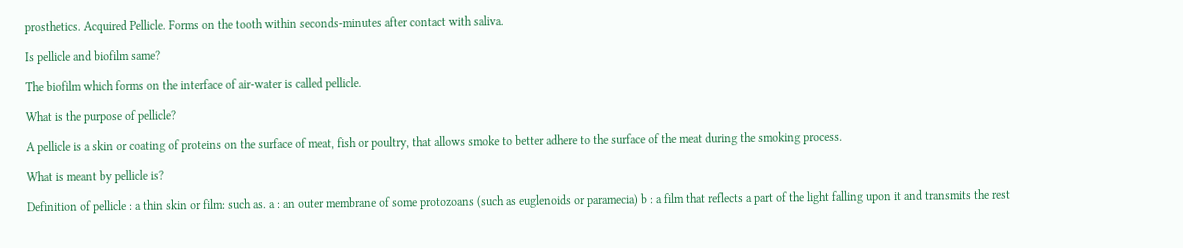prosthetics. Acquired Pellicle. Forms on the tooth within seconds-minutes after contact with saliva.

Is pellicle and biofilm same?

The biofilm which forms on the interface of air-water is called pellicle.

What is the purpose of pellicle?

A pellicle is a skin or coating of proteins on the surface of meat, fish or poultry, that allows smoke to better adhere to the surface of the meat during the smoking process.

What is meant by pellicle is?

Definition of pellicle : a thin skin or film: such as. a : an outer membrane of some protozoans (such as euglenoids or paramecia) b : a film that reflects a part of the light falling upon it and transmits the rest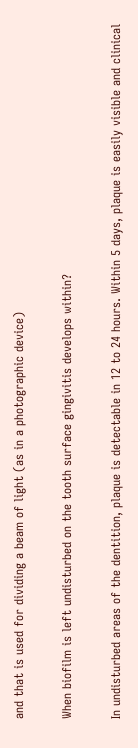and that is used for dividing a beam of light (as in a photographic device)

When biofilm is left undisturbed on the tooth surface gingivitis develops within?

In undisturbed areas of the dentition, plaque is detectable in 12 to 24 hours. Within 5 days, plaque is easily visible and clinical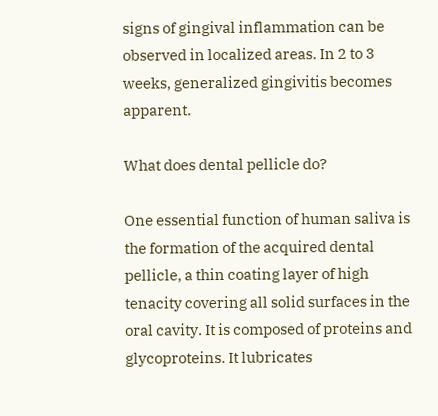signs of gingival inflammation can be observed in localized areas. In 2 to 3 weeks, generalized gingivitis becomes apparent.

What does dental pellicle do?

One essential function of human saliva is the formation of the acquired dental pellicle, a thin coating layer of high tenacity covering all solid surfaces in the oral cavity. It is composed of proteins and glycoproteins. It lubricates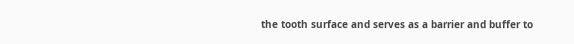the tooth surface and serves as a barrier and buffer to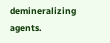demineralizing agents.